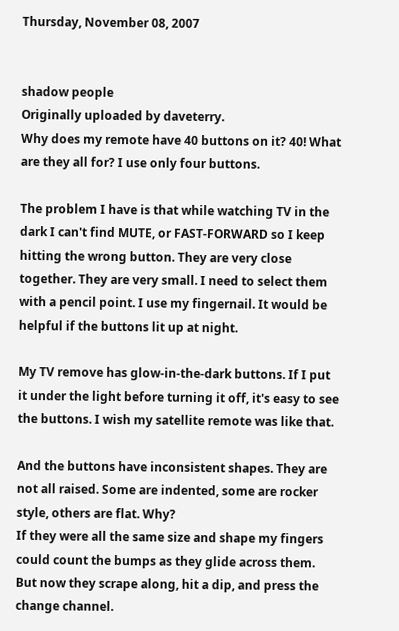Thursday, November 08, 2007


shadow people
Originally uploaded by daveterry.
Why does my remote have 40 buttons on it? 40! What are they all for? I use only four buttons.

The problem I have is that while watching TV in the dark I can't find MUTE, or FAST-FORWARD so I keep hitting the wrong button. They are very close together. They are very small. I need to select them with a pencil point. I use my fingernail. It would be helpful if the buttons lit up at night.

My TV remove has glow-in-the-dark buttons. If I put it under the light before turning it off, it's easy to see the buttons. I wish my satellite remote was like that.

And the buttons have inconsistent shapes. They are not all raised. Some are indented, some are rocker style, others are flat. Why?
If they were all the same size and shape my fingers could count the bumps as they glide across them. But now they scrape along, hit a dip, and press the change channel.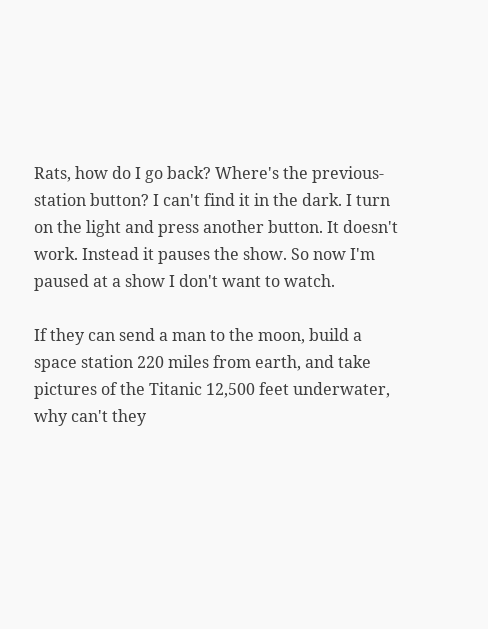Rats, how do I go back? Where's the previous-station button? I can't find it in the dark. I turn on the light and press another button. It doesn't work. Instead it pauses the show. So now I'm paused at a show I don't want to watch.

If they can send a man to the moon, build a space station 220 miles from earth, and take pictures of the Titanic 12,500 feet underwater, why can't they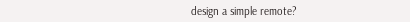design a simple remote?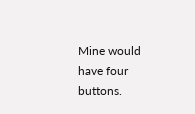Mine would have four buttons.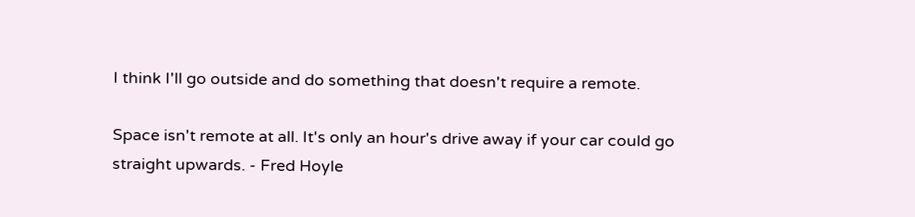I think I'll go outside and do something that doesn't require a remote.

Space isn't remote at all. It's only an hour's drive away if your car could go straight upwards. - Fred Hoyle